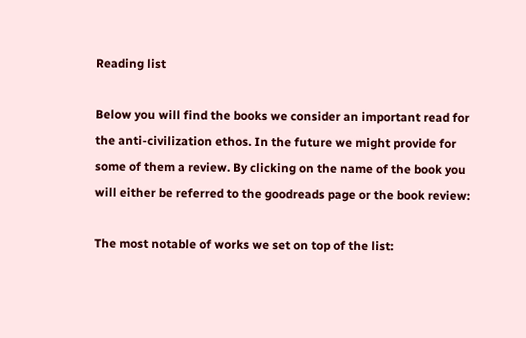Reading list

Below you will find the books we consider an important read for the anti-civilization ethos. In the future we might provide for some of them a review. By clicking on the name of the book you will either be referred to the goodreads page or the book review:

The most notable of works we set on top of the list: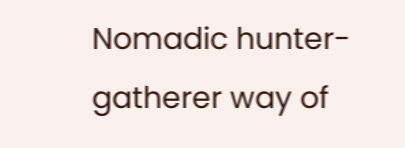Nomadic hunter-gatherer way of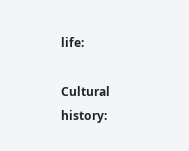life:

Cultural history: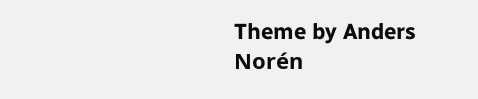Theme by Anders Norén